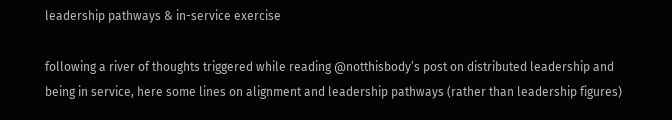leadership pathways & in-service exercise

following a river of thoughts triggered while reading @notthisbody’s post on distributed leadership and being in service, here some lines on alignment and leadership pathways (rather than leadership figures)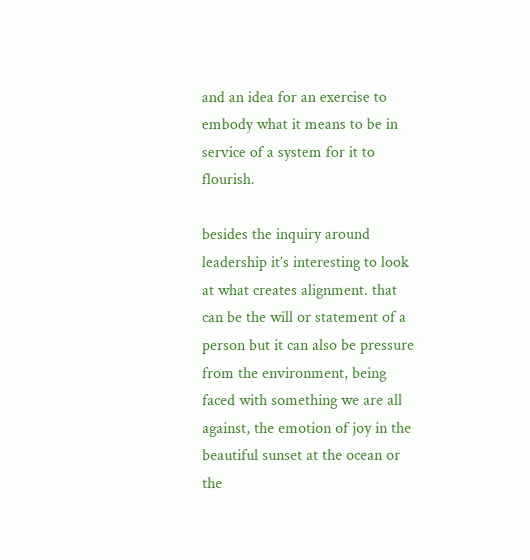and an idea for an exercise to embody what it means to be in service of a system for it to flourish.

besides the inquiry around leadership it’s interesting to look at what creates alignment. that can be the will or statement of a person but it can also be pressure from the environment, being faced with something we are all against, the emotion of joy in the beautiful sunset at the ocean or the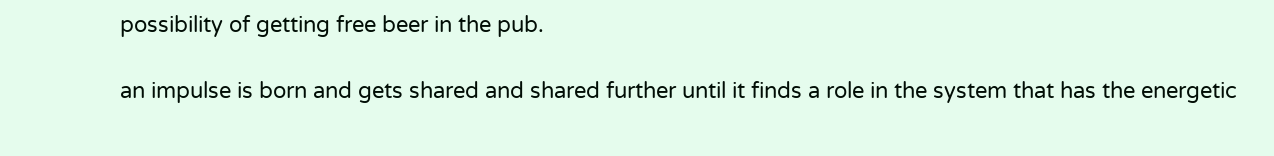possibility of getting free beer in the pub.

an impulse is born and gets shared and shared further until it finds a role in the system that has the energetic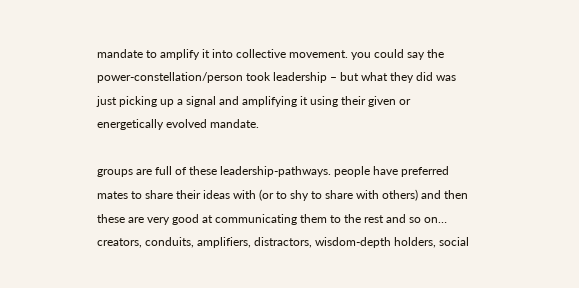mandate to amplify it into collective movement. you could say the power-constellation/person took leadership – but what they did was just picking up a signal and amplifying it using their given or energetically evolved mandate.

groups are full of these leadership-pathways. people have preferred mates to share their ideas with (or to shy to share with others) and then these are very good at communicating them to the rest and so on… creators, conduits, amplifiers, distractors, wisdom-depth holders, social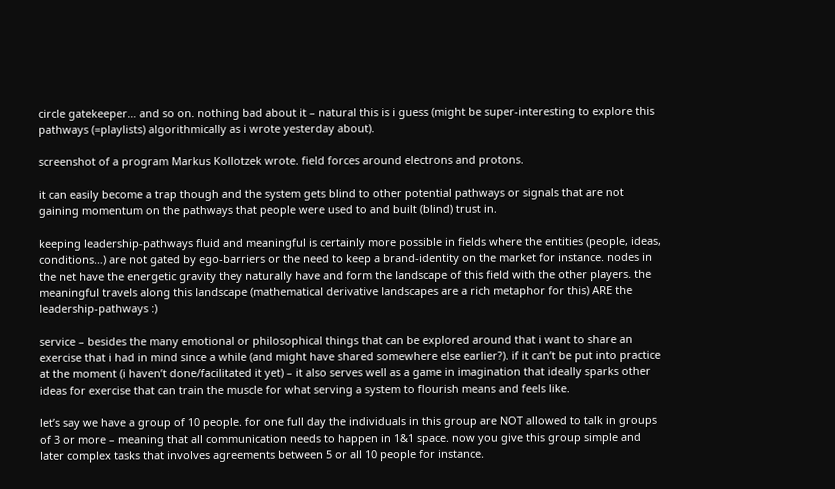circle gatekeeper… and so on. nothing bad about it – natural this is i guess (might be super-interesting to explore this pathways (=playlists) algorithmically as i wrote yesterday about).

screenshot of a program Markus Kollotzek wrote. field forces around electrons and protons.

it can easily become a trap though and the system gets blind to other potential pathways or signals that are not gaining momentum on the pathways that people were used to and built (blind) trust in.

keeping leadership-pathways fluid and meaningful is certainly more possible in fields where the entities (people, ideas, conditions…) are not gated by ego-barriers or the need to keep a brand-identity on the market for instance. nodes in the net have the energetic gravity they naturally have and form the landscape of this field with the other players. the meaningful travels along this landscape (mathematical derivative landscapes are a rich metaphor for this) ARE the leadership-pathways :)

service – besides the many emotional or philosophical things that can be explored around that i want to share an exercise that i had in mind since a while (and might have shared somewhere else earlier?). if it can’t be put into practice at the moment (i haven’t done/facilitated it yet) – it also serves well as a game in imagination that ideally sparks other ideas for exercise that can train the muscle for what serving a system to flourish means and feels like.

let’s say we have a group of 10 people. for one full day the individuals in this group are NOT allowed to talk in groups of 3 or more – meaning that all communication needs to happen in 1&1 space. now you give this group simple and later complex tasks that involves agreements between 5 or all 10 people for instance.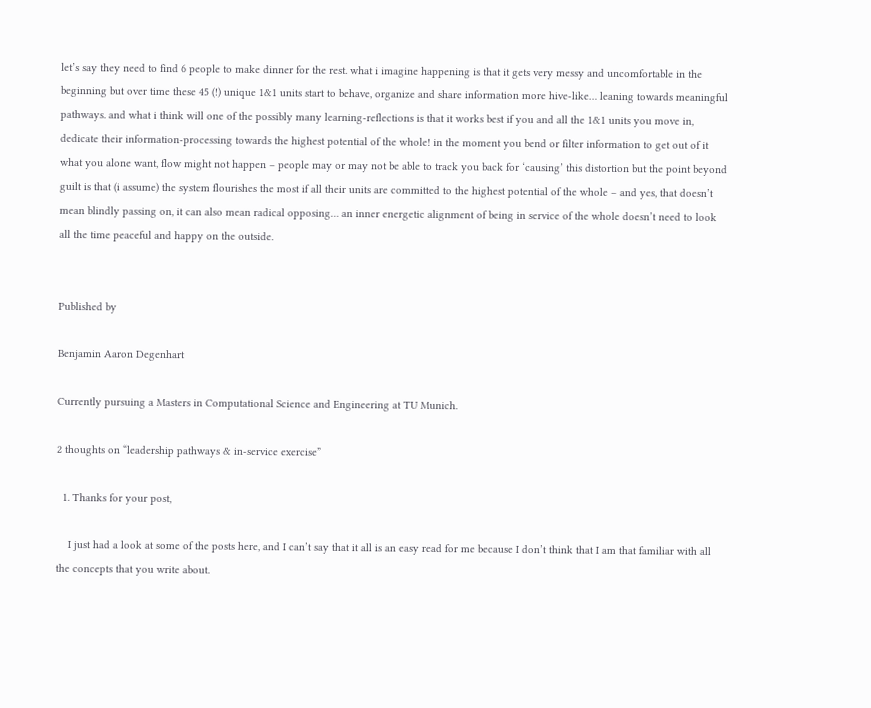let’s say they need to find 6 people to make dinner for the rest. what i imagine happening is that it gets very messy and uncomfortable in the beginning but over time these 45 (!) unique 1&1 units start to behave, organize and share information more hive-like… leaning towards meaningful pathways. and what i think will one of the possibly many learning-reflections is that it works best if you and all the 1&1 units you move in, dedicate their information-processing towards the highest potential of the whole! in the moment you bend or filter information to get out of it what you alone want, flow might not happen – people may or may not be able to track you back for ‘causing’ this distortion but the point beyond guilt is that (i assume) the system flourishes the most if all their units are committed to the highest potential of the whole – and yes, that doesn’t mean blindly passing on, it can also mean radical opposing… an inner energetic alignment of being in service of the whole doesn’t need to look all the time peaceful and happy on the outside.


Published by

Benjamin Aaron Degenhart

Currently pursuing a Masters in Computational Science and Engineering at TU Munich.

2 thoughts on “leadership pathways & in-service exercise”

  1. Thanks for your post,

    I just had a look at some of the posts here, and I can’t say that it all is an easy read for me because I don’t think that I am that familiar with all the concepts that you write about.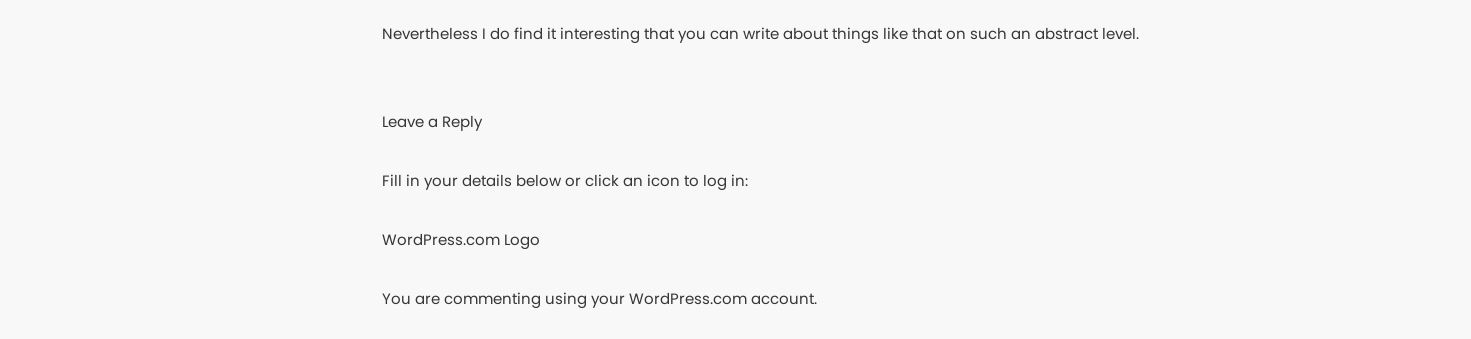Nevertheless I do find it interesting that you can write about things like that on such an abstract level.


Leave a Reply

Fill in your details below or click an icon to log in:

WordPress.com Logo

You are commenting using your WordPress.com account.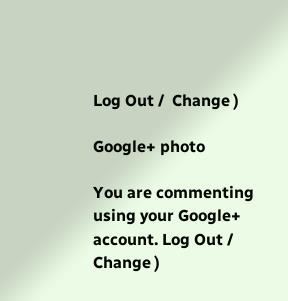Log Out /  Change )

Google+ photo

You are commenting using your Google+ account. Log Out /  Change )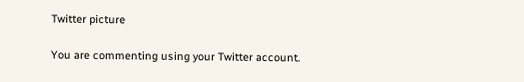Twitter picture

You are commenting using your Twitter account.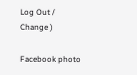Log Out /  Change )

Facebook photo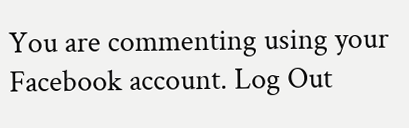You are commenting using your Facebook account. Log Out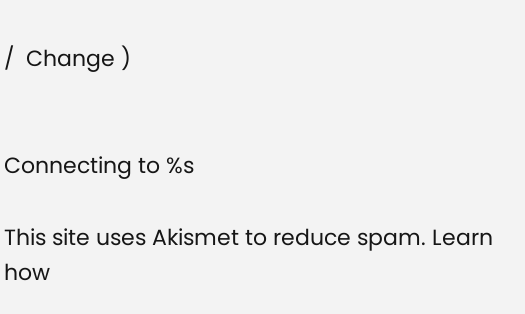/  Change )


Connecting to %s

This site uses Akismet to reduce spam. Learn how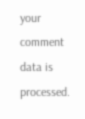your comment data is processed.